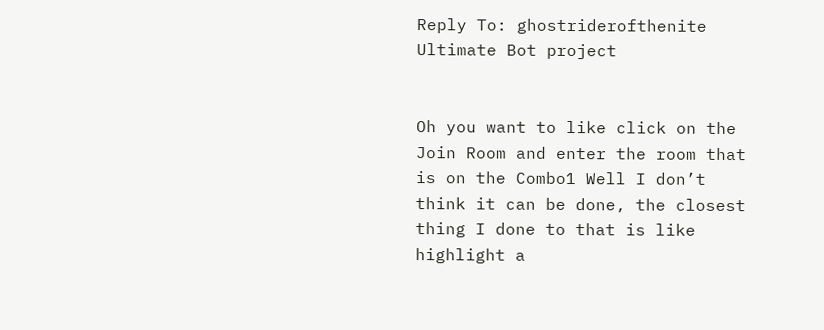Reply To: ghostriderofthenite Ultimate Bot project


Oh you want to like click on the Join Room and enter the room that is on the Combo1 Well I don’t think it can be done, the closest thing I done to that is like highlight a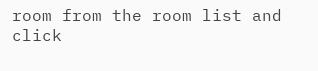room from the room list and click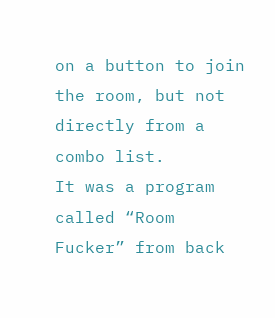on a button to join the room, but not directly from a combo list.
It was a program called “Room Fucker” from back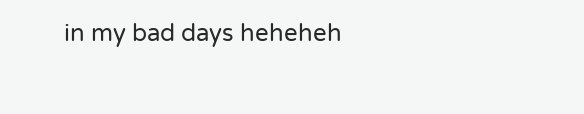in my bad days heheheh